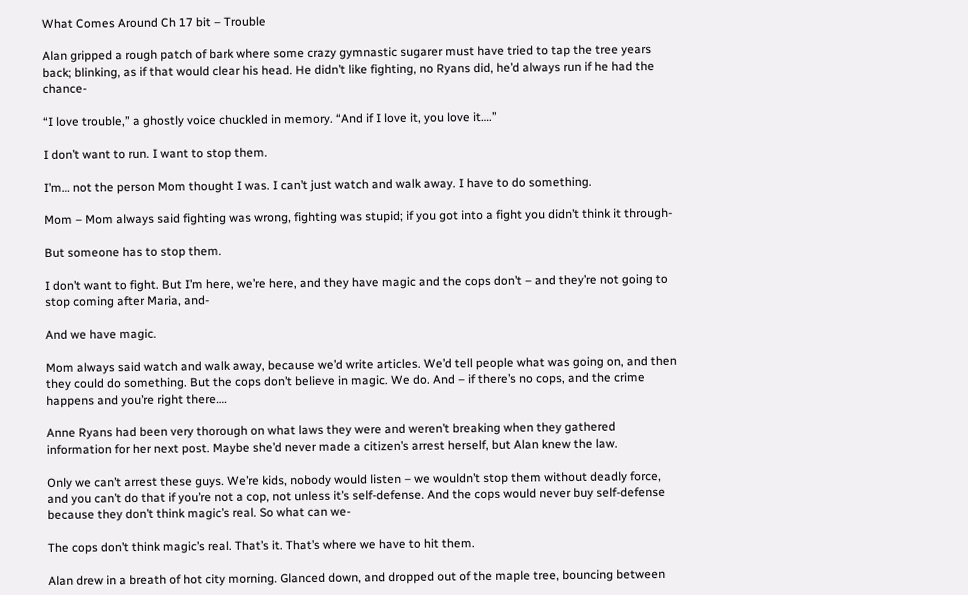What Comes Around Ch 17 bit – Trouble

Alan gripped a rough patch of bark where some crazy gymnastic sugarer must have tried to tap the tree years back; blinking, as if that would clear his head. He didn’t like fighting, no Ryans did, he’d always run if he had the chance-

“I love trouble,” a ghostly voice chuckled in memory. “And if I love it, you love it….”

I don’t want to run. I want to stop them.

I’m… not the person Mom thought I was. I can’t just watch and walk away. I have to do something.

Mom – Mom always said fighting was wrong, fighting was stupid; if you got into a fight you didn’t think it through-

But someone has to stop them.

I don’t want to fight. But I’m here, we’re here, and they have magic and the cops don’t – and they’re not going to stop coming after Maria, and-

And we have magic.

Mom always said watch and walk away, because we’d write articles. We’d tell people what was going on, and then they could do something. But the cops don’t believe in magic. We do. And – if there’s no cops, and the crime happens and you’re right there….

Anne Ryans had been very thorough on what laws they were and weren’t breaking when they gathered information for her next post. Maybe she’d never made a citizen’s arrest herself, but Alan knew the law.

Only we can’t arrest these guys. We’re kids, nobody would listen – we wouldn’t stop them without deadly force, and you can’t do that if you’re not a cop, not unless it’s self-defense. And the cops would never buy self-defense because they don’t think magic’s real. So what can we-

The cops don’t think magic’s real. That’s it. That’s where we have to hit them.

Alan drew in a breath of hot city morning. Glanced down, and dropped out of the maple tree, bouncing between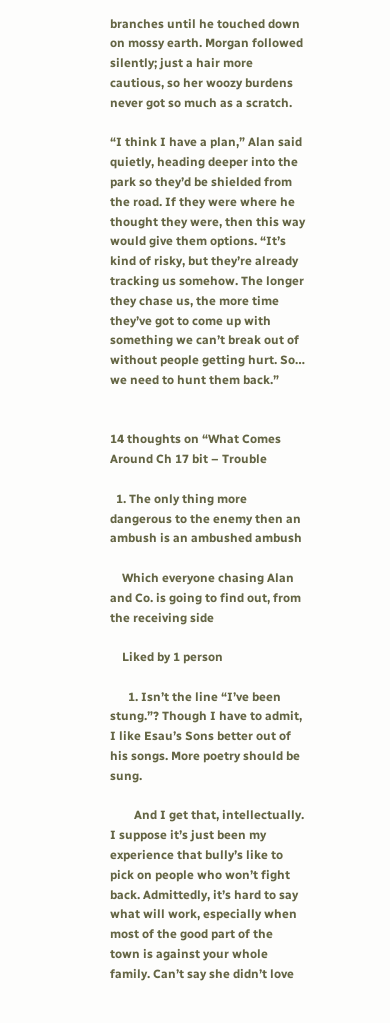branches until he touched down on mossy earth. Morgan followed silently; just a hair more cautious, so her woozy burdens never got so much as a scratch.

“I think I have a plan,” Alan said quietly, heading deeper into the park so they’d be shielded from the road. If they were where he thought they were, then this way would give them options. “It’s kind of risky, but they’re already tracking us somehow. The longer they chase us, the more time they’ve got to come up with something we can’t break out of without people getting hurt. So… we need to hunt them back.”


14 thoughts on “What Comes Around Ch 17 bit – Trouble

  1. The only thing more dangerous to the enemy then an ambush is an ambushed ambush

    Which everyone chasing Alan and Co. is going to find out, from the receiving side

    Liked by 1 person

      1. Isn’t the line “I’ve been stung.”? Though I have to admit, I like Esau’s Sons better out of his songs. More poetry should be sung.

        And I get that, intellectually. I suppose it’s just been my experience that bully’s like to pick on people who won’t fight back. Admittedly, it’s hard to say what will work, especially when most of the good part of the town is against your whole family. Can’t say she didn’t love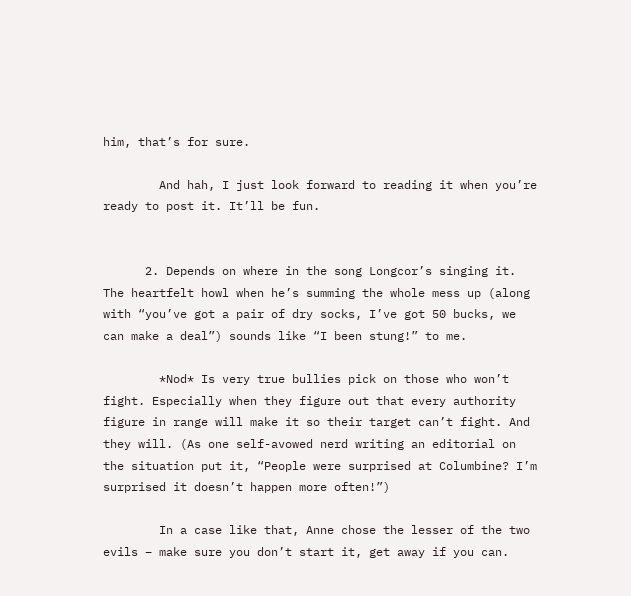him, that’s for sure.

        And hah, I just look forward to reading it when you’re ready to post it. It’ll be fun.


      2. Depends on where in the song Longcor’s singing it. The heartfelt howl when he’s summing the whole mess up (along with “you’ve got a pair of dry socks, I’ve got 50 bucks, we can make a deal”) sounds like “I been stung!” to me.

        *Nod* Is very true bullies pick on those who won’t fight. Especially when they figure out that every authority figure in range will make it so their target can’t fight. And they will. (As one self-avowed nerd writing an editorial on the situation put it, “People were surprised at Columbine? I’m surprised it doesn’t happen more often!”)

        In a case like that, Anne chose the lesser of the two evils – make sure you don’t start it, get away if you can.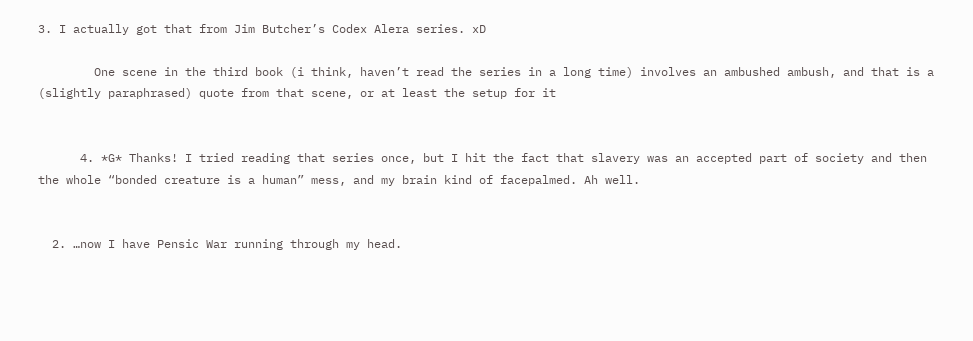3. I actually got that from Jim Butcher’s Codex Alera series. xD

        One scene in the third book (i think, haven’t read the series in a long time) involves an ambushed ambush, and that is a (slightly paraphrased) quote from that scene, or at least the setup for it


      4. *G* Thanks! I tried reading that series once, but I hit the fact that slavery was an accepted part of society and then the whole “bonded creature is a human” mess, and my brain kind of facepalmed. Ah well.


  2. …now I have Pensic War running through my head.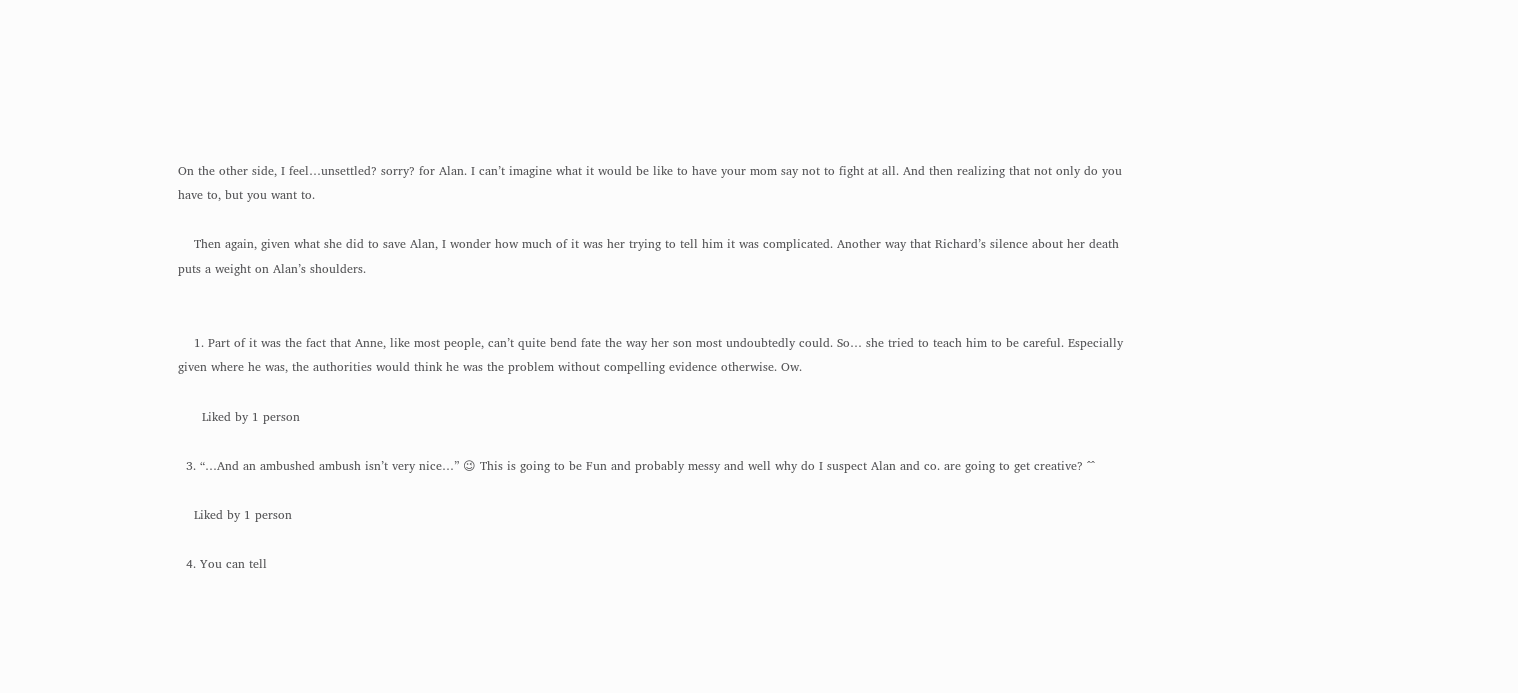On the other side, I feel…unsettled? sorry? for Alan. I can’t imagine what it would be like to have your mom say not to fight at all. And then realizing that not only do you have to, but you want to.

    Then again, given what she did to save Alan, I wonder how much of it was her trying to tell him it was complicated. Another way that Richard’s silence about her death puts a weight on Alan’s shoulders.


    1. Part of it was the fact that Anne, like most people, can’t quite bend fate the way her son most undoubtedly could. So… she tried to teach him to be careful. Especially given where he was, the authorities would think he was the problem without compelling evidence otherwise. Ow.

      Liked by 1 person

  3. “…And an ambushed ambush isn’t very nice…” 😉 This is going to be Fun and probably messy and well why do I suspect Alan and co. are going to get creative? ^^

    Liked by 1 person

  4. You can tell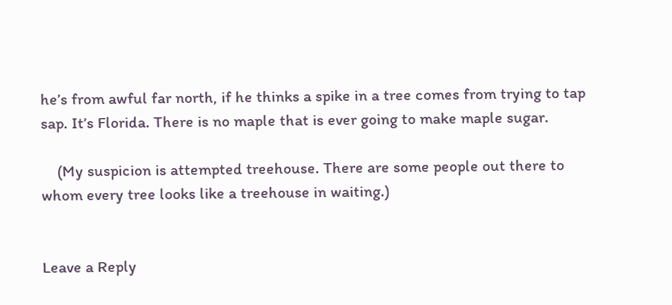he’s from awful far north, if he thinks a spike in a tree comes from trying to tap sap. It’s Florida. There is no maple that is ever going to make maple sugar.

    (My suspicion is attempted treehouse. There are some people out there to whom every tree looks like a treehouse in waiting.)


Leave a Reply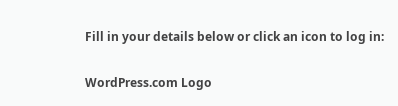Fill in your details below or click an icon to log in:

WordPress.com Logo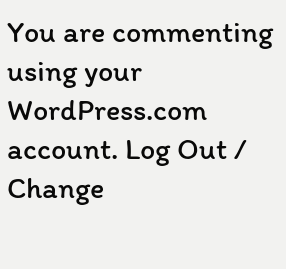You are commenting using your WordPress.com account. Log Out /  Change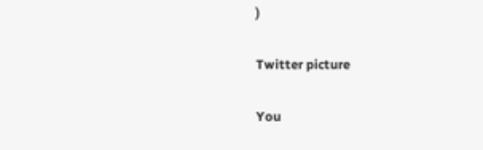)

Twitter picture

You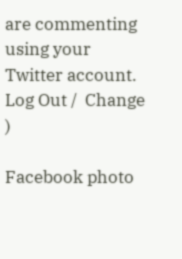are commenting using your Twitter account. Log Out /  Change )

Facebook photo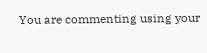You are commenting using your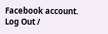Facebook account. Log Out /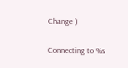Change )

Connecting to %s